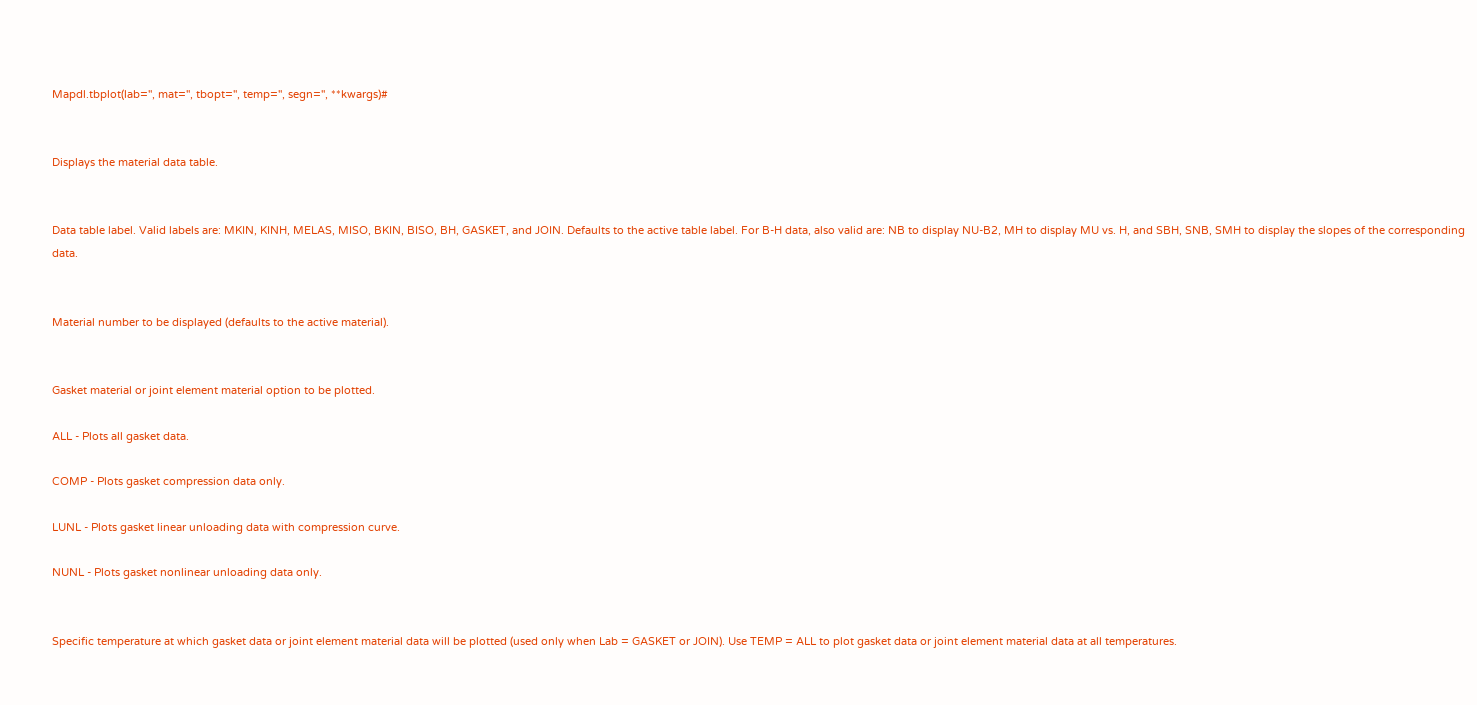Mapdl.tbplot(lab='', mat='', tbopt='', temp='', segn='', **kwargs)#


Displays the material data table.


Data table label. Valid labels are: MKIN, KINH, MELAS, MISO, BKIN, BISO, BH, GASKET, and JOIN. Defaults to the active table label. For B-H data, also valid are: NB to display NU-B2, MH to display MU vs. H, and SBH, SNB, SMH to display the slopes of the corresponding data.


Material number to be displayed (defaults to the active material).


Gasket material or joint element material option to be plotted.

ALL - Plots all gasket data.

COMP - Plots gasket compression data only.

LUNL - Plots gasket linear unloading data with compression curve.

NUNL - Plots gasket nonlinear unloading data only.


Specific temperature at which gasket data or joint element material data will be plotted (used only when Lab = GASKET or JOIN). Use TEMP = ALL to plot gasket data or joint element material data at all temperatures.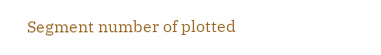Segment number of plotted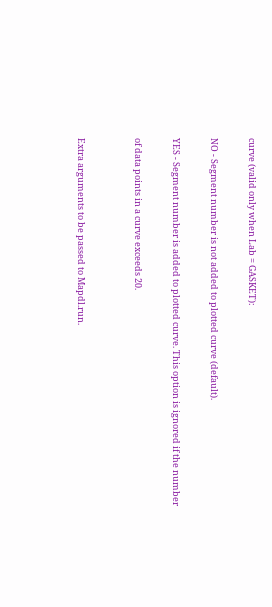curve (valid only when Lab = GASKET):

NO - Segment number is not added to plotted curve (default).

YES - Segment number is added to plotted curve. This option is ignored if the number

of data points in a curve exceeds 20.


Extra arguments to be passed to Mapdl.run.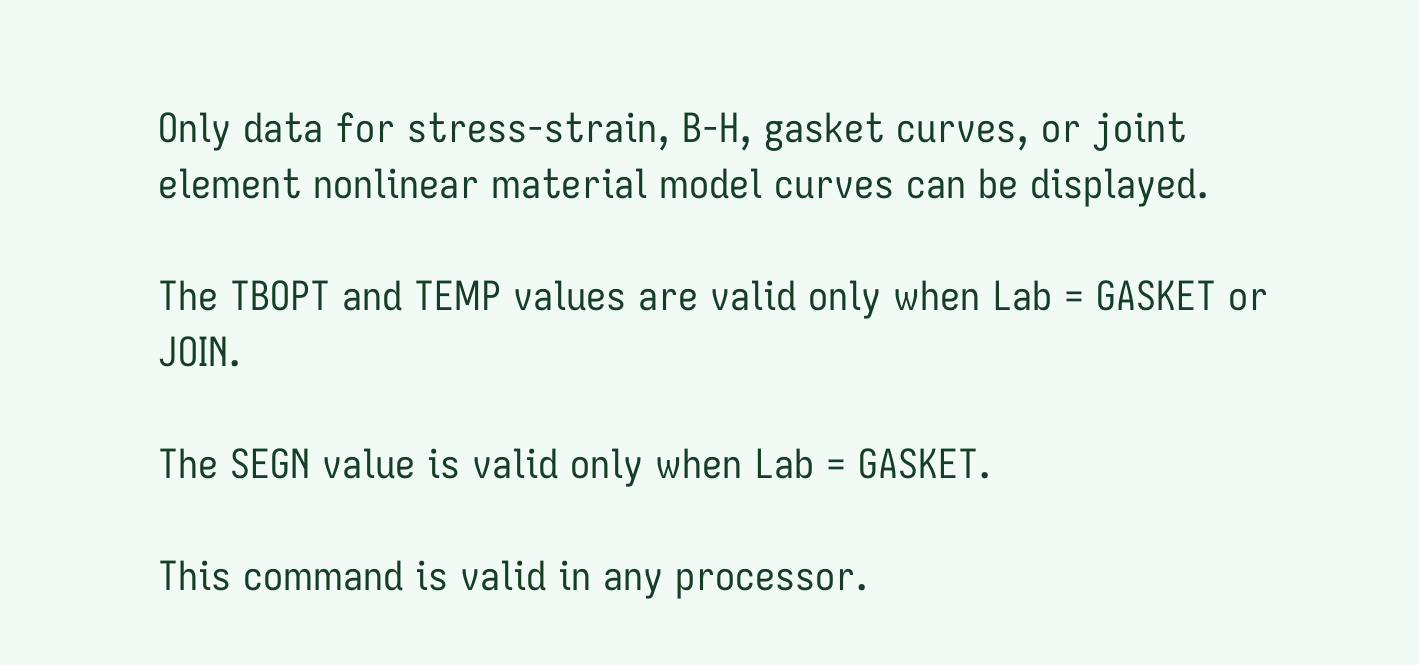Only data for stress-strain, B-H, gasket curves, or joint element nonlinear material model curves can be displayed.

The TBOPT and TEMP values are valid only when Lab = GASKET or JOIN.

The SEGN value is valid only when Lab = GASKET.

This command is valid in any processor.